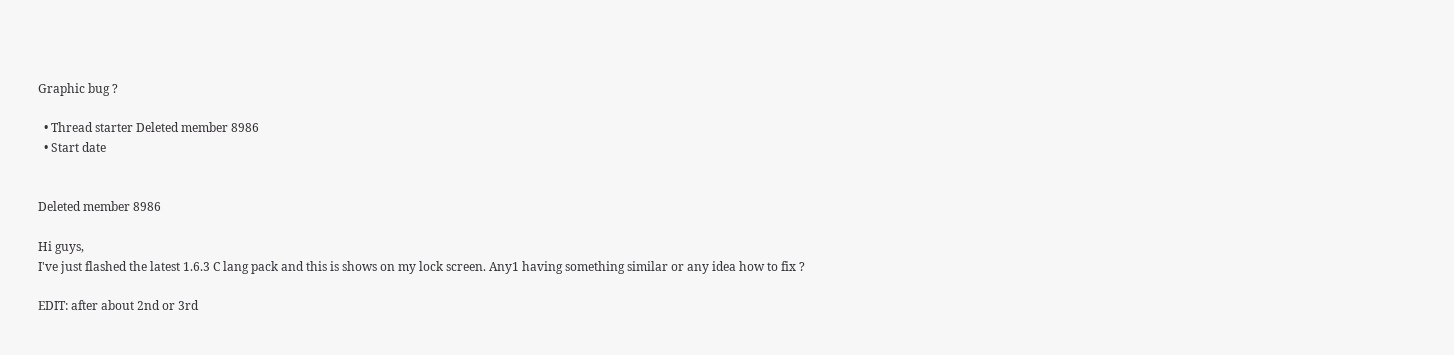Graphic bug ?

  • Thread starter Deleted member 8986
  • Start date


Deleted member 8986

Hi guys,
I've just flashed the latest 1.6.3 C lang pack and this is shows on my lock screen. Any1 having something similar or any idea how to fix ?

EDIT: after about 2nd or 3rd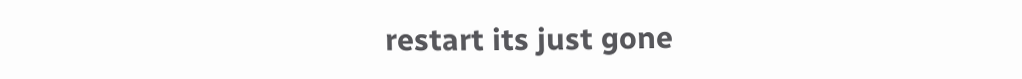restart its just gone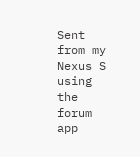Sent from my Nexus S using the forum app